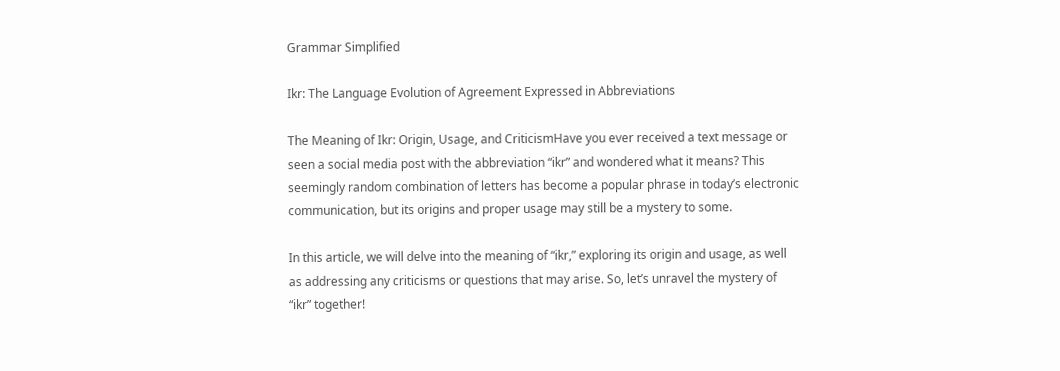Grammar Simplified

Ikr: The Language Evolution of Agreement Expressed in Abbreviations

The Meaning of Ikr: Origin, Usage, and CriticismHave you ever received a text message or seen a social media post with the abbreviation “ikr” and wondered what it means? This seemingly random combination of letters has become a popular phrase in today’s electronic communication, but its origins and proper usage may still be a mystery to some.

In this article, we will delve into the meaning of “ikr,” exploring its origin and usage, as well as addressing any criticisms or questions that may arise. So, let’s unravel the mystery of “ikr” together!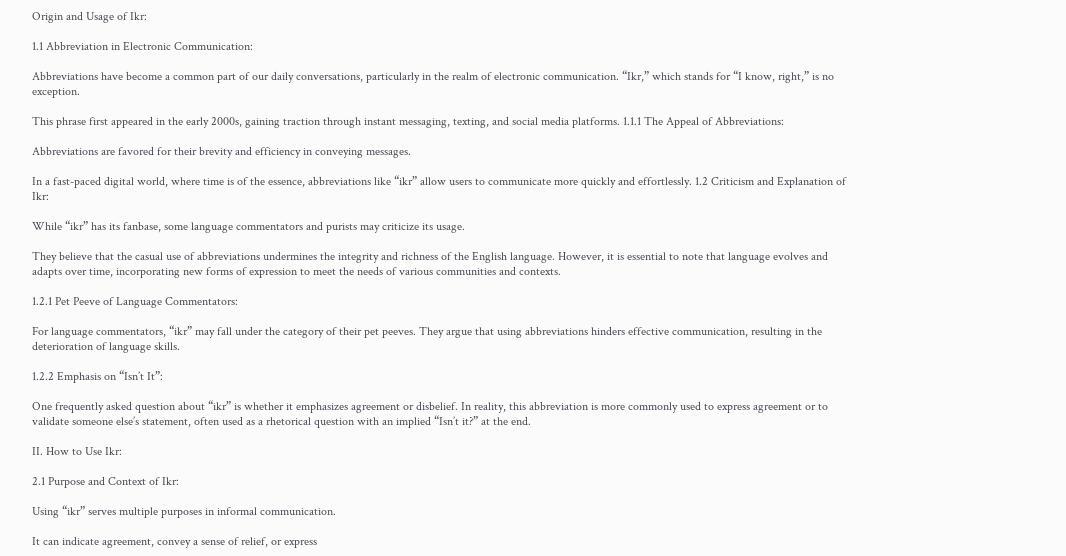Origin and Usage of Ikr:

1.1 Abbreviation in Electronic Communication:

Abbreviations have become a common part of our daily conversations, particularly in the realm of electronic communication. “Ikr,” which stands for “I know, right,” is no exception.

This phrase first appeared in the early 2000s, gaining traction through instant messaging, texting, and social media platforms. 1.1.1 The Appeal of Abbreviations:

Abbreviations are favored for their brevity and efficiency in conveying messages.

In a fast-paced digital world, where time is of the essence, abbreviations like “ikr” allow users to communicate more quickly and effortlessly. 1.2 Criticism and Explanation of Ikr:

While “ikr” has its fanbase, some language commentators and purists may criticize its usage.

They believe that the casual use of abbreviations undermines the integrity and richness of the English language. However, it is essential to note that language evolves and adapts over time, incorporating new forms of expression to meet the needs of various communities and contexts.

1.2.1 Pet Peeve of Language Commentators:

For language commentators, “ikr” may fall under the category of their pet peeves. They argue that using abbreviations hinders effective communication, resulting in the deterioration of language skills.

1.2.2 Emphasis on “Isn’t It”:

One frequently asked question about “ikr” is whether it emphasizes agreement or disbelief. In reality, this abbreviation is more commonly used to express agreement or to validate someone else’s statement, often used as a rhetorical question with an implied “Isn’t it?” at the end.

II. How to Use Ikr:

2.1 Purpose and Context of Ikr:

Using “ikr” serves multiple purposes in informal communication.

It can indicate agreement, convey a sense of relief, or express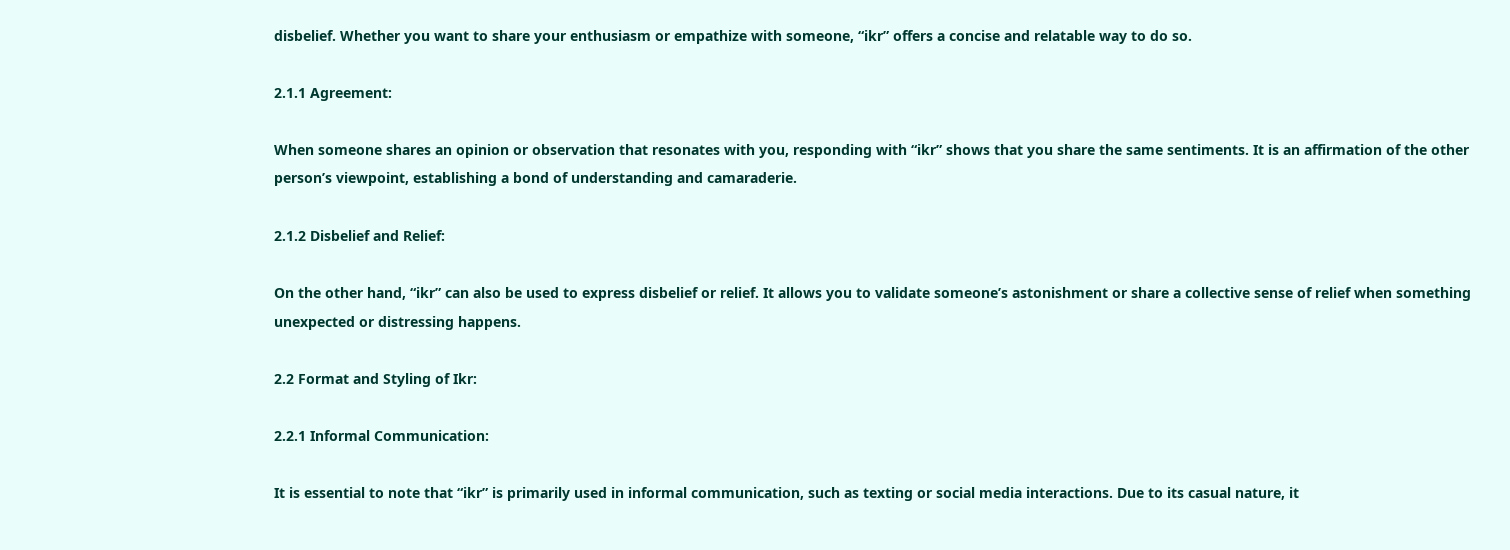disbelief. Whether you want to share your enthusiasm or empathize with someone, “ikr” offers a concise and relatable way to do so.

2.1.1 Agreement:

When someone shares an opinion or observation that resonates with you, responding with “ikr” shows that you share the same sentiments. It is an affirmation of the other person’s viewpoint, establishing a bond of understanding and camaraderie.

2.1.2 Disbelief and Relief:

On the other hand, “ikr” can also be used to express disbelief or relief. It allows you to validate someone’s astonishment or share a collective sense of relief when something unexpected or distressing happens.

2.2 Format and Styling of Ikr:

2.2.1 Informal Communication:

It is essential to note that “ikr” is primarily used in informal communication, such as texting or social media interactions. Due to its casual nature, it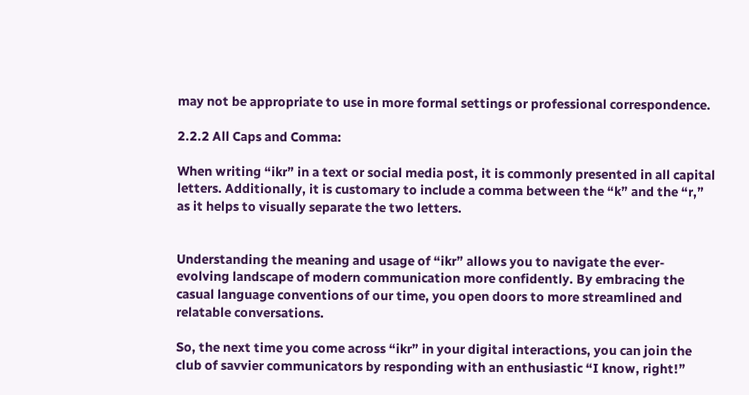may not be appropriate to use in more formal settings or professional correspondence.

2.2.2 All Caps and Comma:

When writing “ikr” in a text or social media post, it is commonly presented in all capital letters. Additionally, it is customary to include a comma between the “k” and the “r,” as it helps to visually separate the two letters.


Understanding the meaning and usage of “ikr” allows you to navigate the ever-evolving landscape of modern communication more confidently. By embracing the casual language conventions of our time, you open doors to more streamlined and relatable conversations.

So, the next time you come across “ikr” in your digital interactions, you can join the club of savvier communicators by responding with an enthusiastic “I know, right!”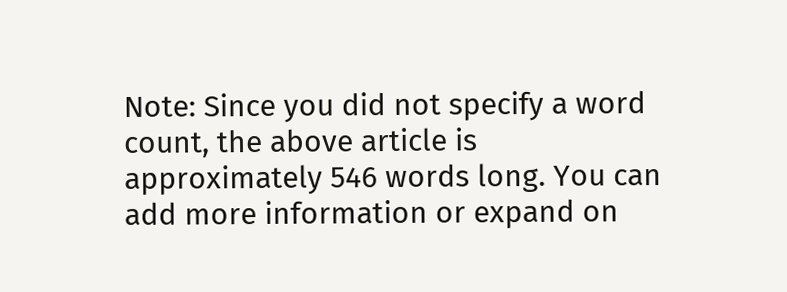Note: Since you did not specify a word count, the above article is approximately 546 words long. You can add more information or expand on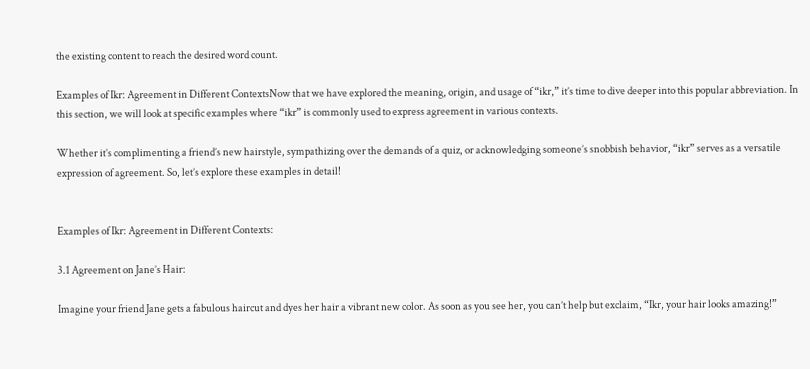the existing content to reach the desired word count.

Examples of Ikr: Agreement in Different ContextsNow that we have explored the meaning, origin, and usage of “ikr,” it’s time to dive deeper into this popular abbreviation. In this section, we will look at specific examples where “ikr” is commonly used to express agreement in various contexts.

Whether it’s complimenting a friend’s new hairstyle, sympathizing over the demands of a quiz, or acknowledging someone’s snobbish behavior, “ikr” serves as a versatile expression of agreement. So, let’s explore these examples in detail!


Examples of Ikr: Agreement in Different Contexts:

3.1 Agreement on Jane’s Hair:

Imagine your friend Jane gets a fabulous haircut and dyes her hair a vibrant new color. As soon as you see her, you can’t help but exclaim, “Ikr, your hair looks amazing!”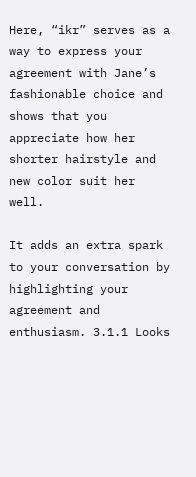Here, “ikr” serves as a way to express your agreement with Jane’s fashionable choice and shows that you appreciate how her shorter hairstyle and new color suit her well.

It adds an extra spark to your conversation by highlighting your agreement and enthusiasm. 3.1.1 Looks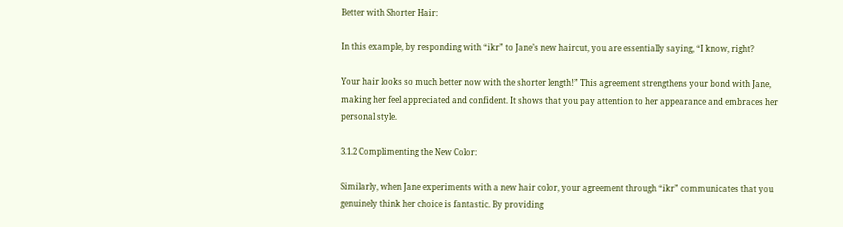Better with Shorter Hair:

In this example, by responding with “ikr” to Jane’s new haircut, you are essentially saying, “I know, right?

Your hair looks so much better now with the shorter length!” This agreement strengthens your bond with Jane, making her feel appreciated and confident. It shows that you pay attention to her appearance and embraces her personal style.

3.1.2 Complimenting the New Color:

Similarly, when Jane experiments with a new hair color, your agreement through “ikr” communicates that you genuinely think her choice is fantastic. By providing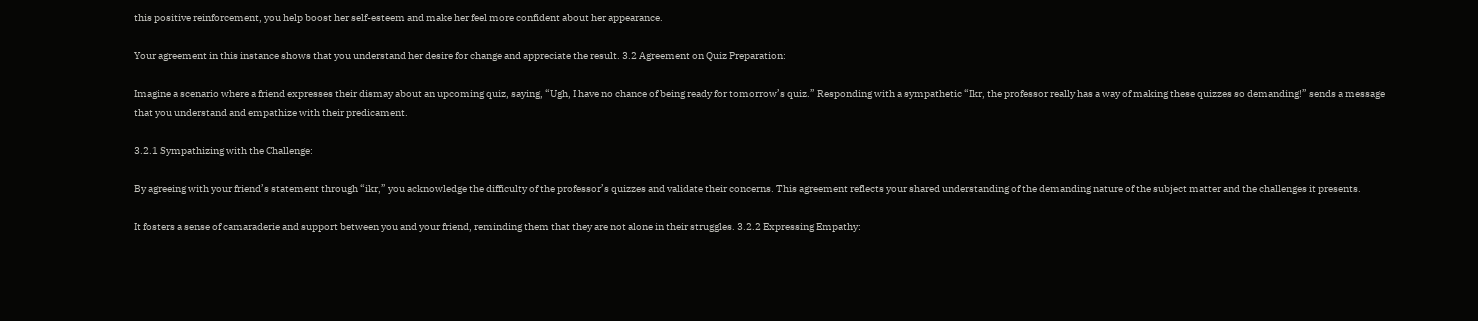this positive reinforcement, you help boost her self-esteem and make her feel more confident about her appearance.

Your agreement in this instance shows that you understand her desire for change and appreciate the result. 3.2 Agreement on Quiz Preparation:

Imagine a scenario where a friend expresses their dismay about an upcoming quiz, saying, “Ugh, I have no chance of being ready for tomorrow’s quiz.” Responding with a sympathetic “Ikr, the professor really has a way of making these quizzes so demanding!” sends a message that you understand and empathize with their predicament.

3.2.1 Sympathizing with the Challenge:

By agreeing with your friend’s statement through “ikr,” you acknowledge the difficulty of the professor’s quizzes and validate their concerns. This agreement reflects your shared understanding of the demanding nature of the subject matter and the challenges it presents.

It fosters a sense of camaraderie and support between you and your friend, reminding them that they are not alone in their struggles. 3.2.2 Expressing Empathy: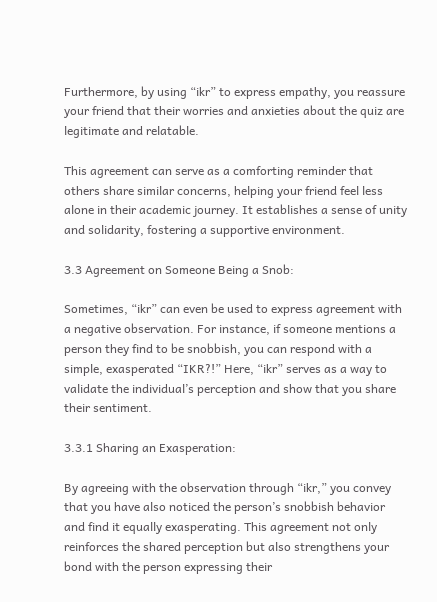Furthermore, by using “ikr” to express empathy, you reassure your friend that their worries and anxieties about the quiz are legitimate and relatable.

This agreement can serve as a comforting reminder that others share similar concerns, helping your friend feel less alone in their academic journey. It establishes a sense of unity and solidarity, fostering a supportive environment.

3.3 Agreement on Someone Being a Snob:

Sometimes, “ikr” can even be used to express agreement with a negative observation. For instance, if someone mentions a person they find to be snobbish, you can respond with a simple, exasperated “IKR?!” Here, “ikr” serves as a way to validate the individual’s perception and show that you share their sentiment.

3.3.1 Sharing an Exasperation:

By agreeing with the observation through “ikr,” you convey that you have also noticed the person’s snobbish behavior and find it equally exasperating. This agreement not only reinforces the shared perception but also strengthens your bond with the person expressing their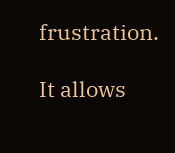frustration.

It allows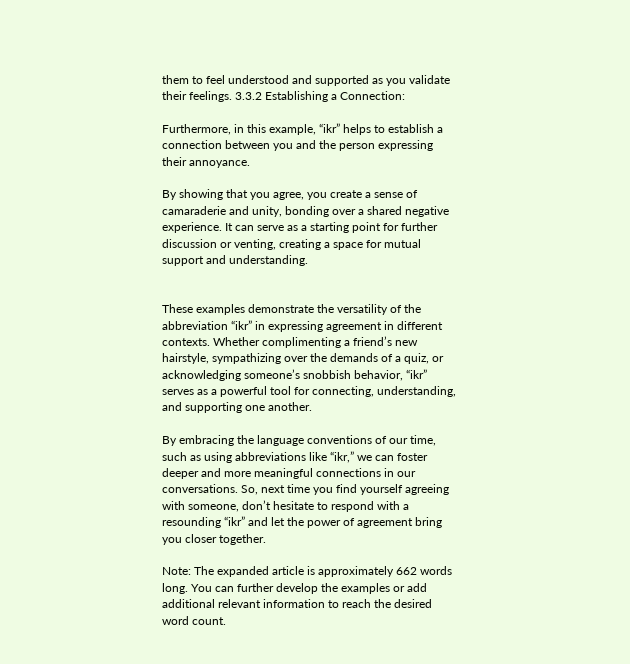them to feel understood and supported as you validate their feelings. 3.3.2 Establishing a Connection:

Furthermore, in this example, “ikr” helps to establish a connection between you and the person expressing their annoyance.

By showing that you agree, you create a sense of camaraderie and unity, bonding over a shared negative experience. It can serve as a starting point for further discussion or venting, creating a space for mutual support and understanding.


These examples demonstrate the versatility of the abbreviation “ikr” in expressing agreement in different contexts. Whether complimenting a friend’s new hairstyle, sympathizing over the demands of a quiz, or acknowledging someone’s snobbish behavior, “ikr” serves as a powerful tool for connecting, understanding, and supporting one another.

By embracing the language conventions of our time, such as using abbreviations like “ikr,” we can foster deeper and more meaningful connections in our conversations. So, next time you find yourself agreeing with someone, don’t hesitate to respond with a resounding “ikr” and let the power of agreement bring you closer together.

Note: The expanded article is approximately 662 words long. You can further develop the examples or add additional relevant information to reach the desired word count.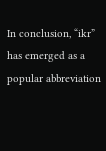In conclusion, “ikr” has emerged as a popular abbreviation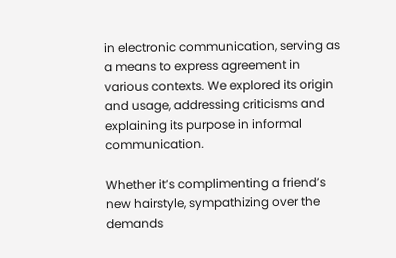in electronic communication, serving as a means to express agreement in various contexts. We explored its origin and usage, addressing criticisms and explaining its purpose in informal communication.

Whether it’s complimenting a friend’s new hairstyle, sympathizing over the demands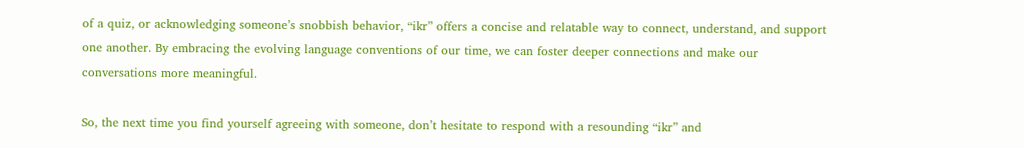of a quiz, or acknowledging someone’s snobbish behavior, “ikr” offers a concise and relatable way to connect, understand, and support one another. By embracing the evolving language conventions of our time, we can foster deeper connections and make our conversations more meaningful.

So, the next time you find yourself agreeing with someone, don’t hesitate to respond with a resounding “ikr” and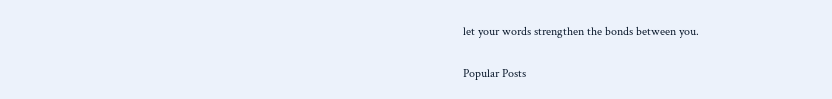let your words strengthen the bonds between you.

Popular Posts